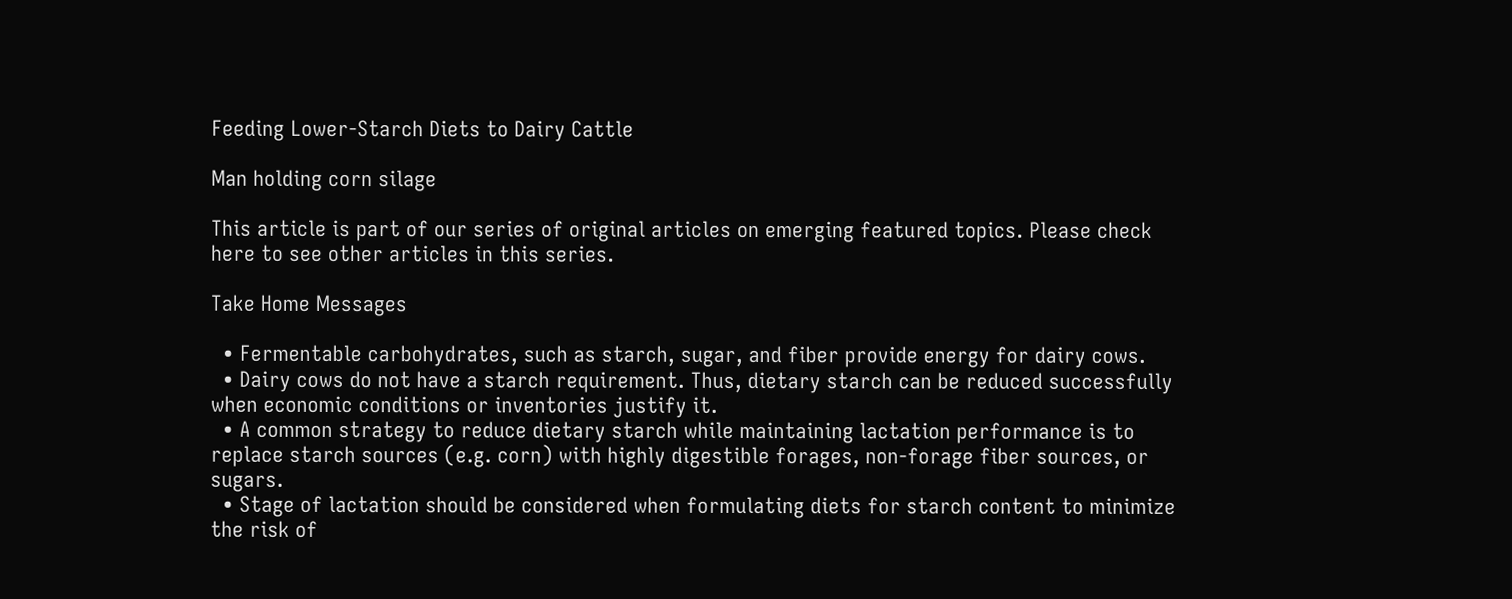Feeding Lower-Starch Diets to Dairy Cattle

Man holding corn silage

This article is part of our series of original articles on emerging featured topics. Please check here to see other articles in this series.

Take Home Messages

  • Fermentable carbohydrates, such as starch, sugar, and fiber provide energy for dairy cows.
  • Dairy cows do not have a starch requirement. Thus, dietary starch can be reduced successfully when economic conditions or inventories justify it.
  • A common strategy to reduce dietary starch while maintaining lactation performance is to replace starch sources (e.g. corn) with highly digestible forages, non-forage fiber sources, or sugars.
  • Stage of lactation should be considered when formulating diets for starch content to minimize the risk of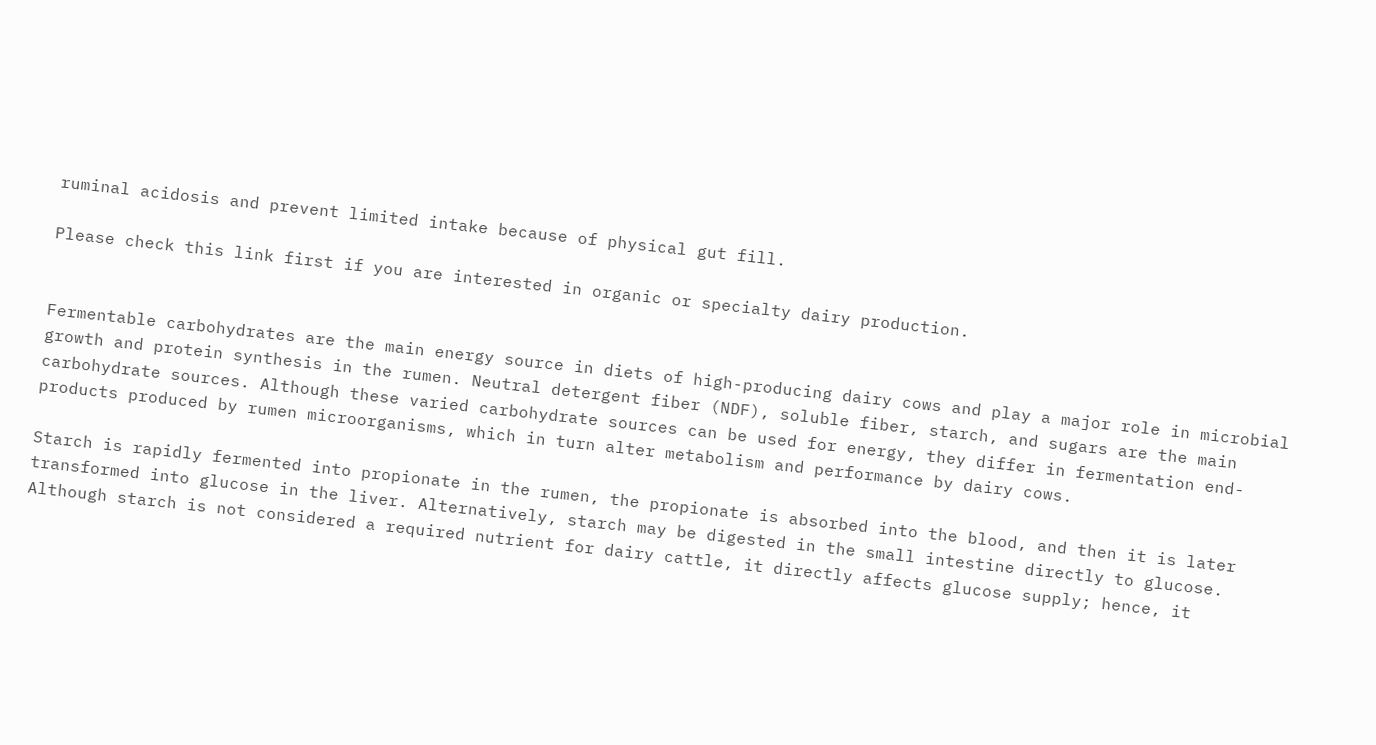ruminal acidosis and prevent limited intake because of physical gut fill.

Please check this link first if you are interested in organic or specialty dairy production.


Fermentable carbohydrates are the main energy source in diets of high-producing dairy cows and play a major role in microbial growth and protein synthesis in the rumen. Neutral detergent fiber (NDF), soluble fiber, starch, and sugars are the main carbohydrate sources. Although these varied carbohydrate sources can be used for energy, they differ in fermentation end-products produced by rumen microorganisms, which in turn alter metabolism and performance by dairy cows.

Starch is rapidly fermented into propionate in the rumen, the propionate is absorbed into the blood, and then it is later transformed into glucose in the liver. Alternatively, starch may be digested in the small intestine directly to glucose. Although starch is not considered a required nutrient for dairy cattle, it directly affects glucose supply; hence, it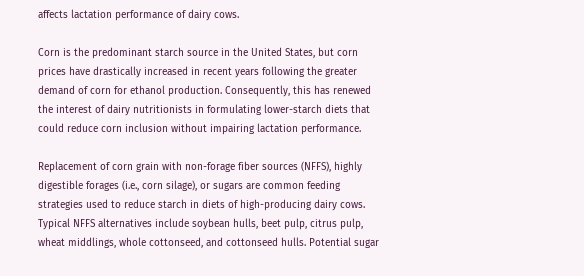affects lactation performance of dairy cows.

Corn is the predominant starch source in the United States, but corn prices have drastically increased in recent years following the greater demand of corn for ethanol production. Consequently, this has renewed the interest of dairy nutritionists in formulating lower-starch diets that could reduce corn inclusion without impairing lactation performance.

Replacement of corn grain with non-forage fiber sources (NFFS), highly digestible forages (i.e., corn silage), or sugars are common feeding strategies used to reduce starch in diets of high-producing dairy cows. Typical NFFS alternatives include soybean hulls, beet pulp, citrus pulp, wheat middlings, whole cottonseed, and cottonseed hulls. Potential sugar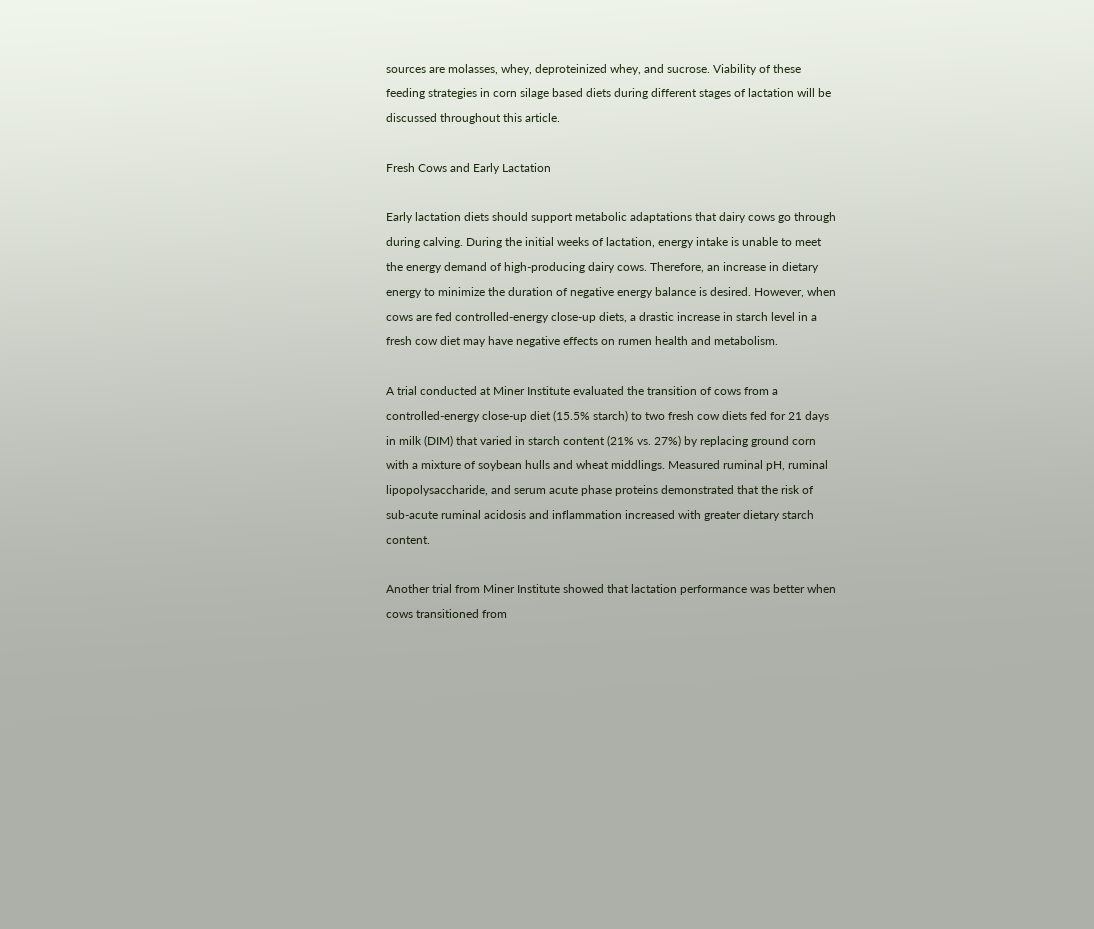sources are molasses, whey, deproteinized whey, and sucrose. Viability of these feeding strategies in corn silage based diets during different stages of lactation will be discussed throughout this article.

Fresh Cows and Early Lactation

Early lactation diets should support metabolic adaptations that dairy cows go through during calving. During the initial weeks of lactation, energy intake is unable to meet the energy demand of high-producing dairy cows. Therefore, an increase in dietary energy to minimize the duration of negative energy balance is desired. However, when cows are fed controlled-energy close-up diets, a drastic increase in starch level in a fresh cow diet may have negative effects on rumen health and metabolism.

A trial conducted at Miner Institute evaluated the transition of cows from a controlled-energy close-up diet (15.5% starch) to two fresh cow diets fed for 21 days in milk (DIM) that varied in starch content (21% vs. 27%) by replacing ground corn with a mixture of soybean hulls and wheat middlings. Measured ruminal pH, ruminal lipopolysaccharide, and serum acute phase proteins demonstrated that the risk of sub-acute ruminal acidosis and inflammation increased with greater dietary starch content.

Another trial from Miner Institute showed that lactation performance was better when cows transitioned from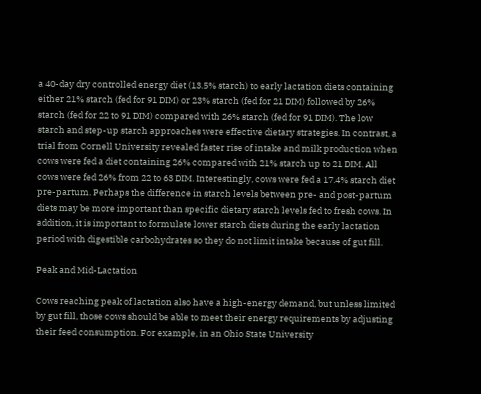a 40-day dry controlled energy diet (13.5% starch) to early lactation diets containing either 21% starch (fed for 91 DIM) or 23% starch (fed for 21 DIM) followed by 26% starch (fed for 22 to 91 DIM) compared with 26% starch (fed for 91 DIM). The low starch and step-up starch approaches were effective dietary strategies. In contrast, a trial from Cornell University revealed faster rise of intake and milk production when cows were fed a diet containing 26% compared with 21% starch up to 21 DIM. All cows were fed 26% from 22 to 63 DIM. Interestingly, cows were fed a 17.4% starch diet pre-partum. Perhaps the difference in starch levels between pre- and post-partum diets may be more important than specific dietary starch levels fed to fresh cows. In addition, it is important to formulate lower starch diets during the early lactation period with digestible carbohydrates so they do not limit intake because of gut fill.

Peak and Mid-Lactation

Cows reaching peak of lactation also have a high-energy demand, but unless limited by gut fill, those cows should be able to meet their energy requirements by adjusting their feed consumption. For example, in an Ohio State University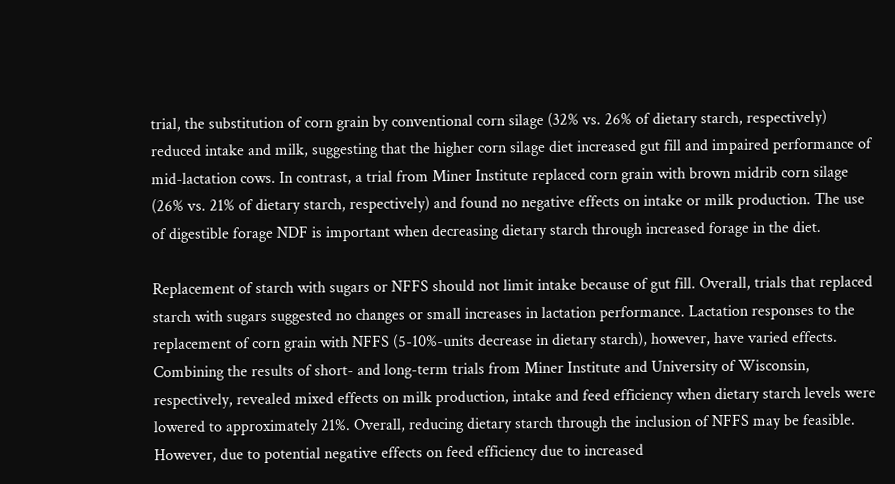trial, the substitution of corn grain by conventional corn silage (32% vs. 26% of dietary starch, respectively) reduced intake and milk, suggesting that the higher corn silage diet increased gut fill and impaired performance of mid-lactation cows. In contrast, a trial from Miner Institute replaced corn grain with brown midrib corn silage (26% vs. 21% of dietary starch, respectively) and found no negative effects on intake or milk production. The use of digestible forage NDF is important when decreasing dietary starch through increased forage in the diet.

Replacement of starch with sugars or NFFS should not limit intake because of gut fill. Overall, trials that replaced starch with sugars suggested no changes or small increases in lactation performance. Lactation responses to the replacement of corn grain with NFFS (5-10%-units decrease in dietary starch), however, have varied effects. Combining the results of short- and long-term trials from Miner Institute and University of Wisconsin, respectively, revealed mixed effects on milk production, intake and feed efficiency when dietary starch levels were lowered to approximately 21%. Overall, reducing dietary starch through the inclusion of NFFS may be feasible. However, due to potential negative effects on feed efficiency due to increased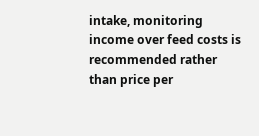intake, monitoring income over feed costs is recommended rather than price per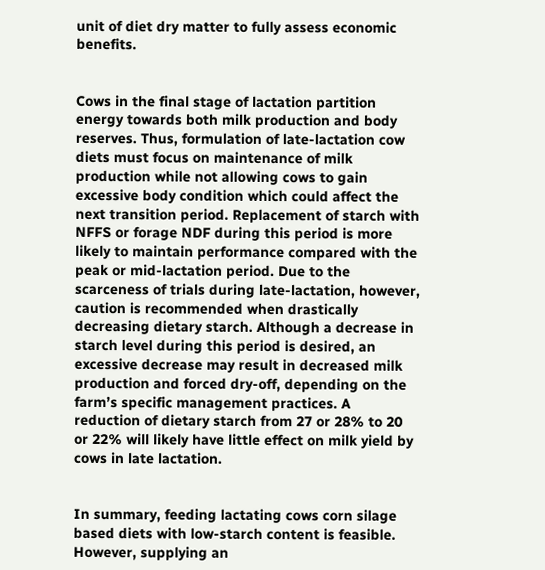unit of diet dry matter to fully assess economic benefits.


Cows in the final stage of lactation partition energy towards both milk production and body reserves. Thus, formulation of late-lactation cow diets must focus on maintenance of milk production while not allowing cows to gain excessive body condition which could affect the next transition period. Replacement of starch with NFFS or forage NDF during this period is more likely to maintain performance compared with the peak or mid-lactation period. Due to the scarceness of trials during late-lactation, however, caution is recommended when drastically decreasing dietary starch. Although a decrease in starch level during this period is desired, an excessive decrease may result in decreased milk production and forced dry-off, depending on the farm’s specific management practices. A reduction of dietary starch from 27 or 28% to 20 or 22% will likely have little effect on milk yield by cows in late lactation.


In summary, feeding lactating cows corn silage based diets with low-starch content is feasible. However, supplying an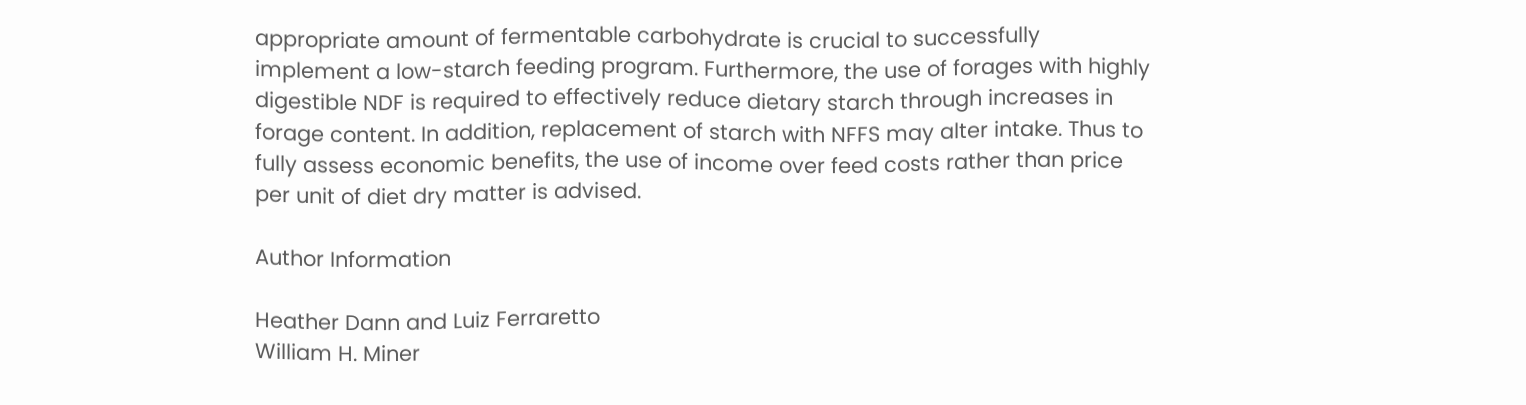appropriate amount of fermentable carbohydrate is crucial to successfully implement a low-starch feeding program. Furthermore, the use of forages with highly digestible NDF is required to effectively reduce dietary starch through increases in forage content. In addition, replacement of starch with NFFS may alter intake. Thus to fully assess economic benefits, the use of income over feed costs rather than price per unit of diet dry matter is advised.

Author Information

Heather Dann and Luiz Ferraretto
William H. Miner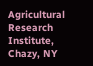Agricultural Research Institute, Chazy, NY